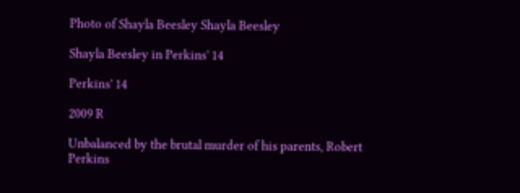Photo of Shayla Beesley Shayla Beesley

Shayla Beesley in Perkins' 14

Perkins' 14

2009 R

Unbalanced by the brutal murder of his parents, Robert Perkins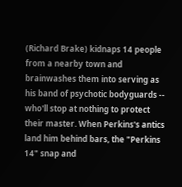(Richard Brake) kidnaps 14 people from a nearby town and brainwashes them into serving as his band of psychotic bodyguards -- who'll stop at nothing to protect their master. When Perkins's antics land him behind bars, the "Perkins 14" snap and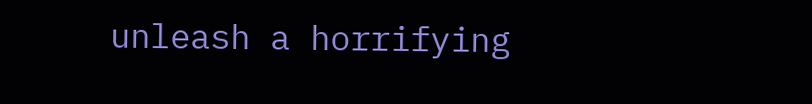unleash a horrifying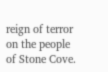reign of terror on the people of Stone Cove.